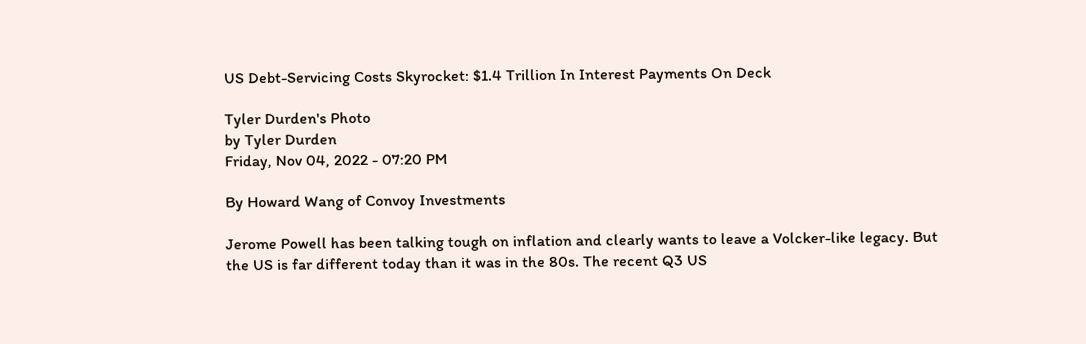US Debt-Servicing Costs Skyrocket: $1.4 Trillion In Interest Payments On Deck

Tyler Durden's Photo
by Tyler Durden
Friday, Nov 04, 2022 - 07:20 PM

By Howard Wang of Convoy Investments

Jerome Powell has been talking tough on inflation and clearly wants to leave a Volcker-like legacy. But the US is far different today than it was in the 80s. The recent Q3 US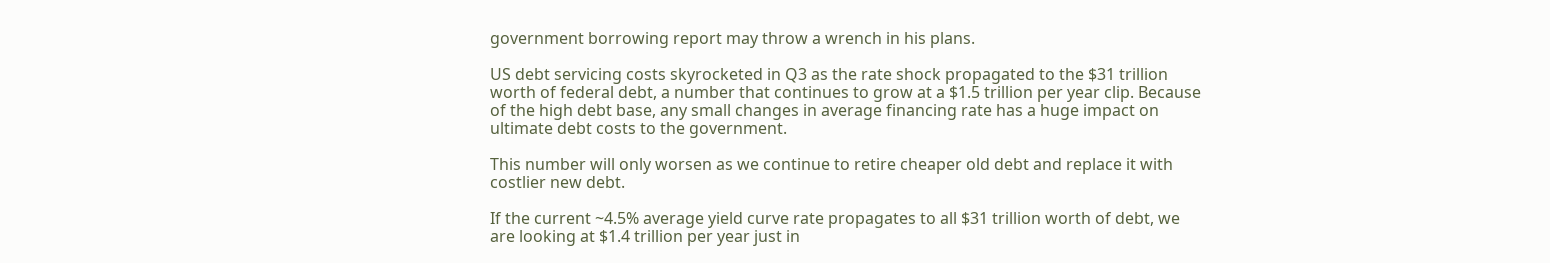government borrowing report may throw a wrench in his plans.

US debt servicing costs skyrocketed in Q3 as the rate shock propagated to the $31 trillion worth of federal debt, a number that continues to grow at a $1.5 trillion per year clip. Because of the high debt base, any small changes in average financing rate has a huge impact on ultimate debt costs to the government.

This number will only worsen as we continue to retire cheaper old debt and replace it with costlier new debt.

If the current ~4.5% average yield curve rate propagates to all $31 trillion worth of debt, we are looking at $1.4 trillion per year just in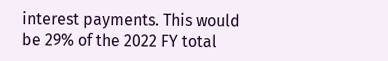interest payments. This would be 29% of the 2022 FY total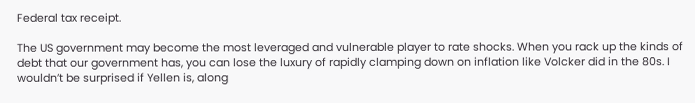Federal tax receipt.

The US government may become the most leveraged and vulnerable player to rate shocks. When you rack up the kinds of debt that our government has, you can lose the luxury of rapidly clamping down on inflation like Volcker did in the 80s. I wouldn’t be surprised if Yellen is, along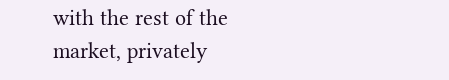with the rest of the market, privately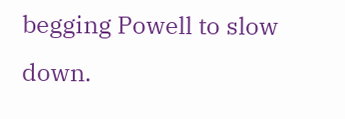begging Powell to slow down.